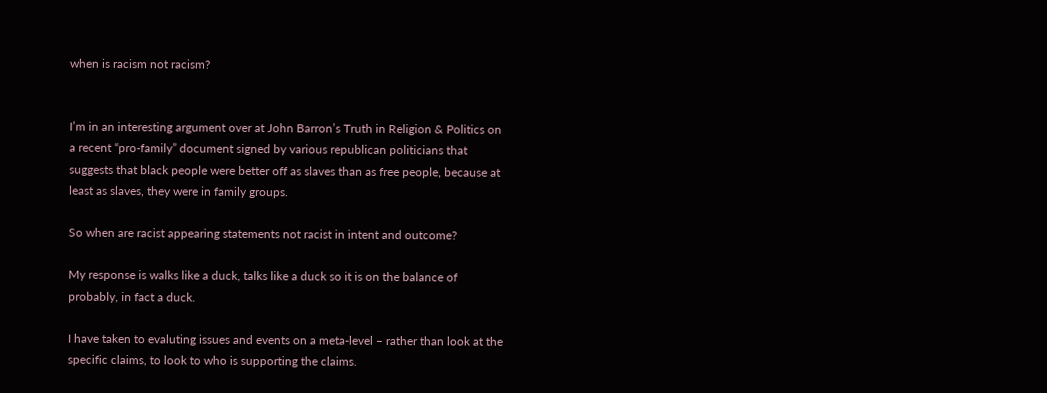when is racism not racism?


I’m in an interesting argument over at John Barron’s Truth in Religion & Politics on a recent “pro-family” document signed by various republican politicians that suggests that black people were better off as slaves than as free people, because at least as slaves, they were in family groups.

So when are racist appearing statements not racist in intent and outcome?

My response is walks like a duck, talks like a duck so it is on the balance of probably, in fact a duck.

I have taken to evaluting issues and events on a meta-level – rather than look at the specific claims, to look to who is supporting the claims.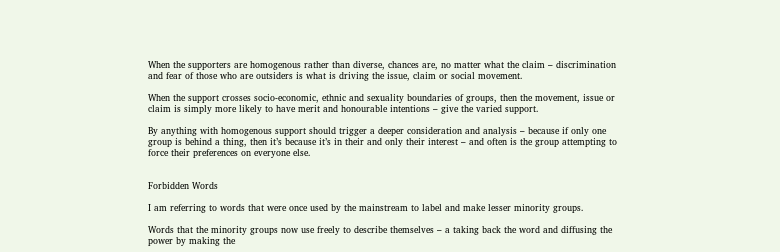When the supporters are homogenous rather than diverse, chances are, no matter what the claim – discrimination and fear of those who are outsiders is what is driving the issue, claim or social movement.

When the support crosses socio-economic, ethnic and sexuality boundaries of groups, then the movement, issue or claim is simply more likely to have merit and honourable intentions – give the varied support.

By anything with homogenous support should trigger a deeper consideration and analysis – because if only one group is behind a thing, then it’s because it’s in their and only their interest – and often is the group attempting to force their preferences on everyone else.


Forbidden Words

I am referring to words that were once used by the mainstream to label and make lesser minority groups.

Words that the minority groups now use freely to describe themselves – a taking back the word and diffusing the power by making the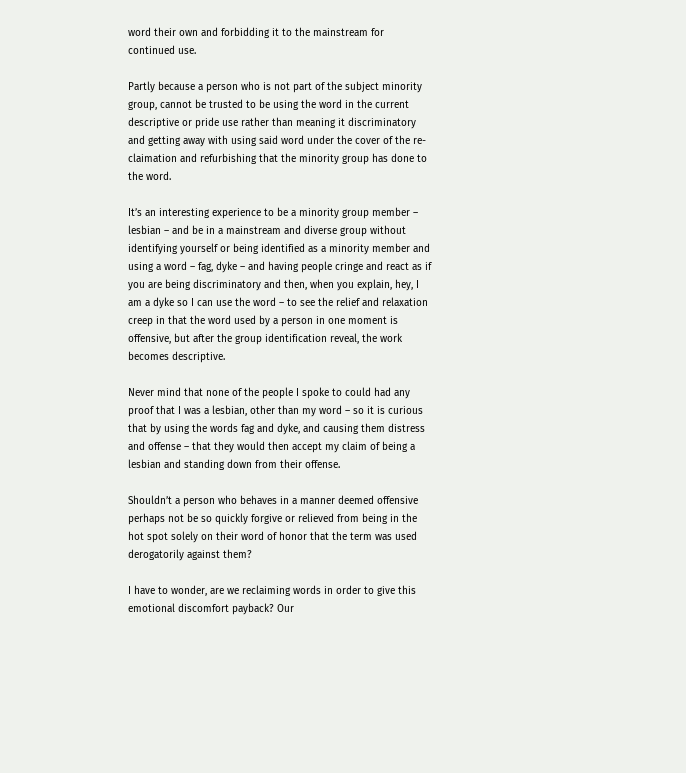word their own and forbidding it to the mainstream for continued use.

Partly because a person who is not part of the subject minority group, cannot be trusted to be using the word in the current descriptive or pride use rather than meaning it discriminatory and getting away with using said word under the cover of the re-claimation and refurbishing that the minority group has done to the word.

It’s an interesting experience to be a minority group member – lesbian – and be in a mainstream and diverse group without identifying yourself or being identified as a minority member and using a word – fag, dyke – and having people cringe and react as if you are being discriminatory and then, when you explain, hey, I am a dyke so I can use the word – to see the relief and relaxation creep in that the word used by a person in one moment is offensive, but after the group identification reveal, the work becomes descriptive.

Never mind that none of the people I spoke to could had any proof that I was a lesbian, other than my word – so it is curious that by using the words fag and dyke, and causing them distress and offense – that they would then accept my claim of being a lesbian and standing down from their offense.

Shouldn’t a person who behaves in a manner deemed offensive perhaps not be so quickly forgive or relieved from being in the hot spot solely on their word of honor that the term was used derogatorily against them?

I have to wonder, are we reclaiming words in order to give this emotional discomfort payback? Our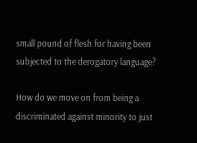small pound of flesh for having been subjected to the derogatory language?

How do we move on from being a discriminated against minority to just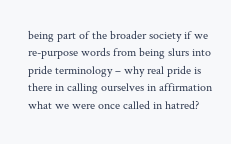being part of the broader society if we re-purpose words from being slurs into pride terminology – why real pride is there in calling ourselves in affirmation what we were once called in hatred?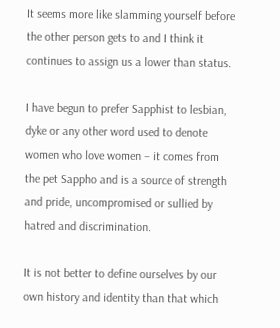It seems more like slamming yourself before the other person gets to and I think it continues to assign us a lower than status.

I have begun to prefer Sapphist to lesbian, dyke or any other word used to denote women who love women – it comes from the pet Sappho and is a source of strength and pride, uncompromised or sullied by hatred and discrimination.

It is not better to define ourselves by our own history and identity than that which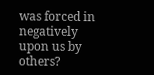was forced in negatively upon us by others?